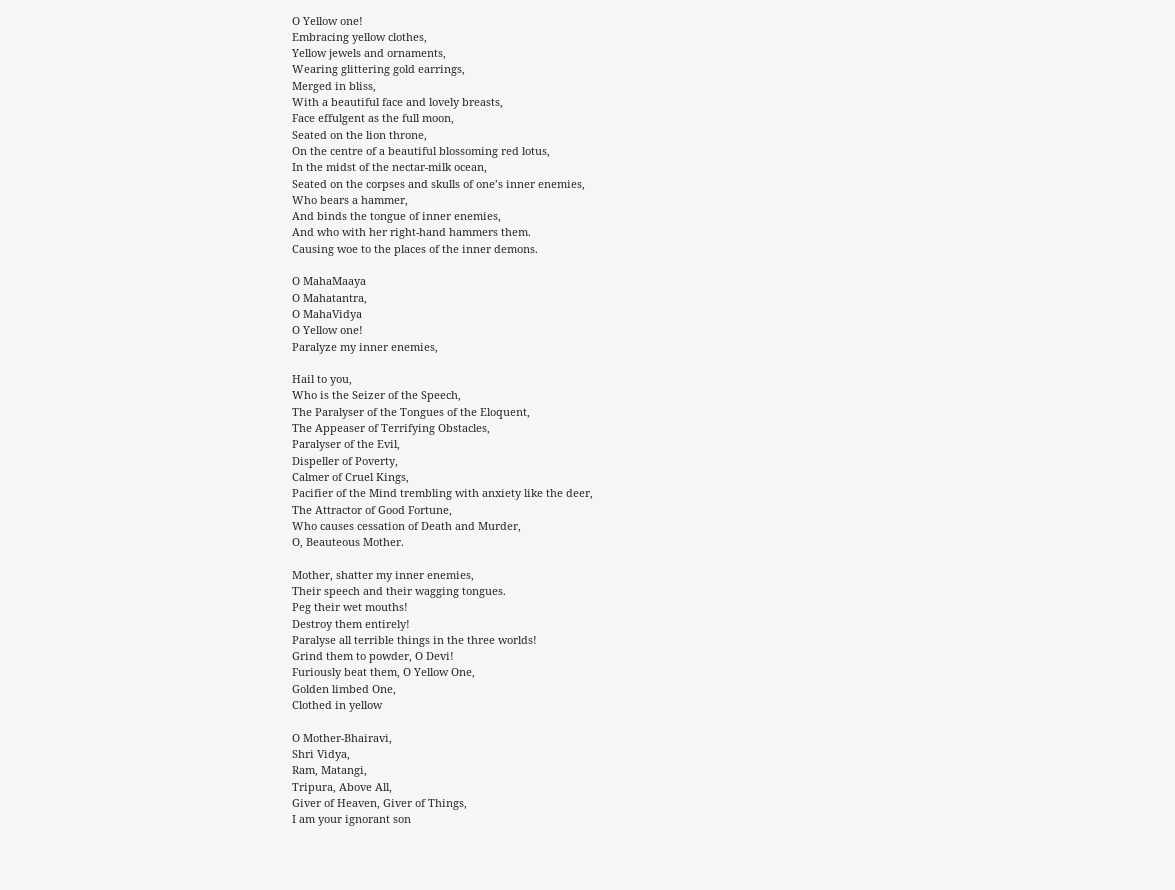O Yellow one!
Embracing yellow clothes,
Yellow jewels and ornaments,
Wearing glittering gold earrings,
Merged in bliss,
With a beautiful face and lovely breasts,
Face effulgent as the full moon,
Seated on the lion throne,
On the centre of a beautiful blossoming red lotus,
In the midst of the nectar-milk ocean,
Seated on the corpses and skulls of one’s inner enemies,
Who bears a hammer,
And binds the tongue of inner enemies,
And who with her right-hand hammers them.
Causing woe to the places of the inner demons.

O MahaMaaya
O Mahatantra,
O MahaVidya
O Yellow one!
Paralyze my inner enemies,

Hail to you,
Who is the Seizer of the Speech,
The Paralyser of the Tongues of the Eloquent,
The Appeaser of Terrifying Obstacles,
Paralyser of the Evil,
Dispeller of Poverty,
Calmer of Cruel Kings,
Pacifier of the Mind trembling with anxiety like the deer,
The Attractor of Good Fortune,
Who causes cessation of Death and Murder,
O, Beauteous Mother.

Mother, shatter my inner enemies,
Their speech and their wagging tongues.
Peg their wet mouths!
Destroy them entirely!
Paralyse all terrible things in the three worlds!
Grind them to powder, O Devi!
Furiously beat them, O Yellow One,
Golden limbed One,
Clothed in yellow

O Mother-Bhairavi,
Shri Vidya,
Ram, Matangi,
Tripura, Above All,
Giver of Heaven, Giver of Things,
I am your ignorant son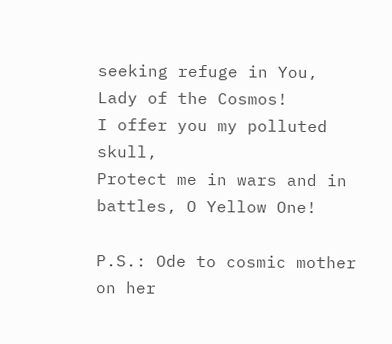seeking refuge in You,
Lady of the Cosmos!
I offer you my polluted skull,
Protect me in wars and in battles, O Yellow One!

P.S.: Ode to cosmic mother on her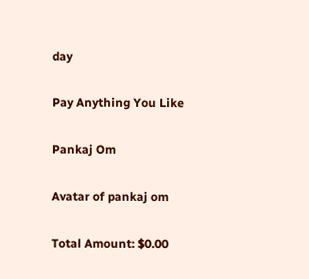day

Pay Anything You Like

Pankaj Om

Avatar of pankaj om

Total Amount: $0.00